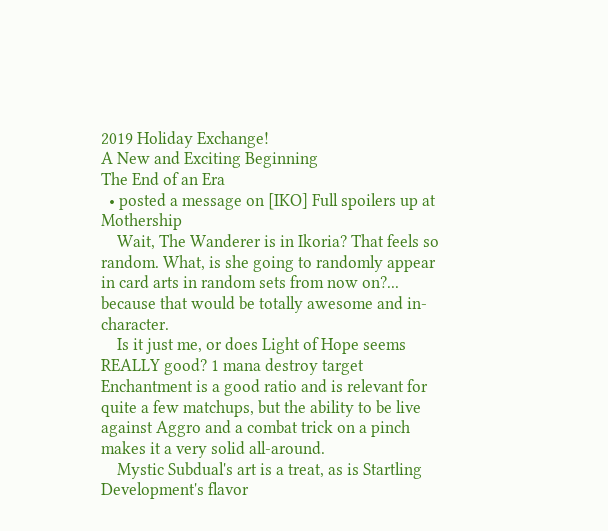2019 Holiday Exchange!
A New and Exciting Beginning
The End of an Era
  • posted a message on [IKO] Full spoilers up at Mothership
    Wait, The Wanderer is in Ikoria? That feels so random. What, is she going to randomly appear in card arts in random sets from now on?... because that would be totally awesome and in-character.
    Is it just me, or does Light of Hope seems REALLY good? 1 mana destroy target Enchantment is a good ratio and is relevant for quite a few matchups, but the ability to be live against Aggro and a combat trick on a pinch makes it a very solid all-around.
    Mystic Subdual's art is a treat, as is Startling Development's flavor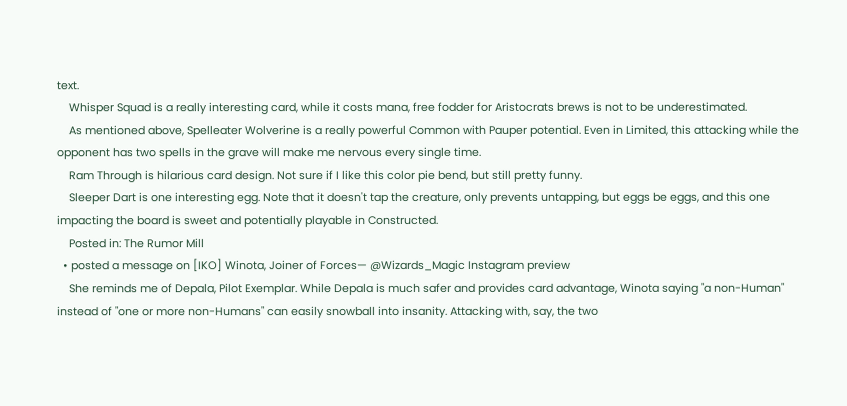text.
    Whisper Squad is a really interesting card, while it costs mana, free fodder for Aristocrats brews is not to be underestimated.
    As mentioned above, Spelleater Wolverine is a really powerful Common with Pauper potential. Even in Limited, this attacking while the opponent has two spells in the grave will make me nervous every single time.
    Ram Through is hilarious card design. Not sure if I like this color pie bend, but still pretty funny.
    Sleeper Dart is one interesting egg. Note that it doesn't tap the creature, only prevents untapping, but eggs be eggs, and this one impacting the board is sweet and potentially playable in Constructed.
    Posted in: The Rumor Mill
  • posted a message on [IKO] Winota, Joiner of Forces— @Wizards_Magic Instagram preview
    She reminds me of Depala, Pilot Exemplar. While Depala is much safer and provides card advantage, Winota saying "a non-Human" instead of "one or more non-Humans" can easily snowball into insanity. Attacking with, say, the two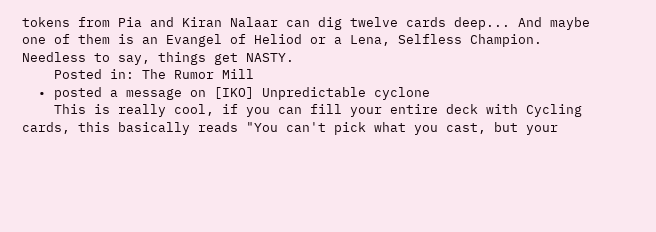tokens from Pia and Kiran Nalaar can dig twelve cards deep... And maybe one of them is an Evangel of Heliod or a Lena, Selfless Champion. Needless to say, things get NASTY.
    Posted in: The Rumor Mill
  • posted a message on [IKO] Unpredictable cyclone
    This is really cool, if you can fill your entire deck with Cycling cards, this basically reads "You can't pick what you cast, but your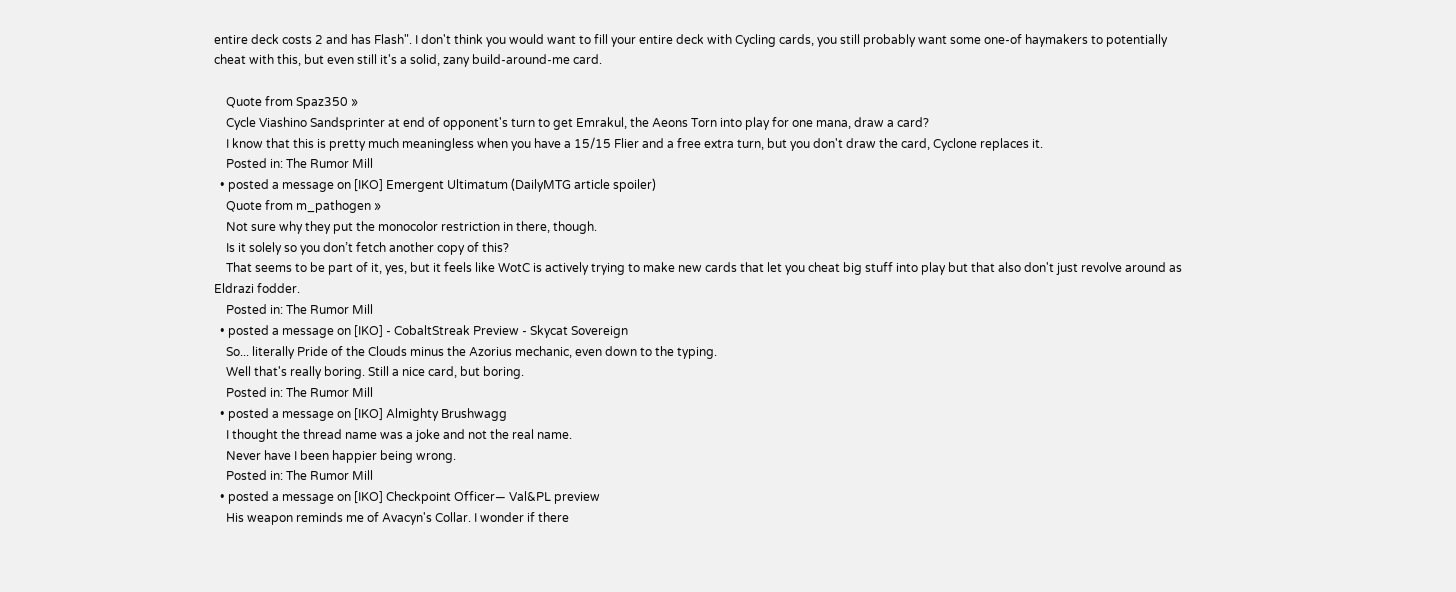entire deck costs 2 and has Flash". I don't think you would want to fill your entire deck with Cycling cards, you still probably want some one-of haymakers to potentially cheat with this, but even still it's a solid, zany build-around-me card.

    Quote from Spaz350 »
    Cycle Viashino Sandsprinter at end of opponent's turn to get Emrakul, the Aeons Torn into play for one mana, draw a card?
    I know that this is pretty much meaningless when you have a 15/15 Flier and a free extra turn, but you don't draw the card, Cyclone replaces it.
    Posted in: The Rumor Mill
  • posted a message on [IKO] Emergent Ultimatum (DailyMTG article spoiler)
    Quote from m_pathogen »
    Not sure why they put the monocolor restriction in there, though.
    Is it solely so you don’t fetch another copy of this?
    That seems to be part of it, yes, but it feels like WotC is actively trying to make new cards that let you cheat big stuff into play but that also don't just revolve around as Eldrazi fodder.
    Posted in: The Rumor Mill
  • posted a message on [IKO] - CobaltStreak Preview - Skycat Sovereign
    So... literally Pride of the Clouds minus the Azorius mechanic, even down to the typing.
    Well that's really boring. Still a nice card, but boring.
    Posted in: The Rumor Mill
  • posted a message on [IKO] Almighty Brushwagg
    I thought the thread name was a joke and not the real name.
    Never have I been happier being wrong.
    Posted in: The Rumor Mill
  • posted a message on [IKO] Checkpoint Officer— Val&PL preview
    His weapon reminds me of Avacyn's Collar. I wonder if there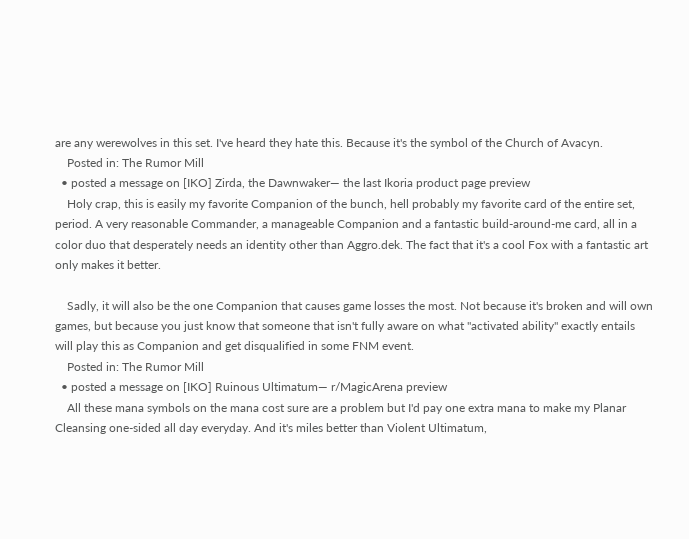are any werewolves in this set. I've heard they hate this. Because it's the symbol of the Church of Avacyn.
    Posted in: The Rumor Mill
  • posted a message on [IKO] Zirda, the Dawnwaker— the last Ikoria product page preview
    Holy crap, this is easily my favorite Companion of the bunch, hell probably my favorite card of the entire set, period. A very reasonable Commander, a manageable Companion and a fantastic build-around-me card, all in a color duo that desperately needs an identity other than Aggro.dek. The fact that it's a cool Fox with a fantastic art only makes it better.

    Sadly, it will also be the one Companion that causes game losses the most. Not because it's broken and will own games, but because you just know that someone that isn't fully aware on what "activated ability" exactly entails will play this as Companion and get disqualified in some FNM event.
    Posted in: The Rumor Mill
  • posted a message on [IKO] Ruinous Ultimatum— r/MagicArena preview
    All these mana symbols on the mana cost sure are a problem but I'd pay one extra mana to make my Planar Cleansing one-sided all day everyday. And it's miles better than Violent Ultimatum,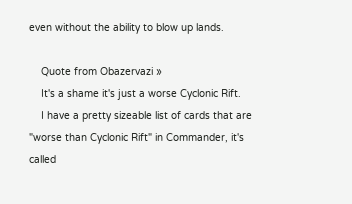even without the ability to blow up lands.

    Quote from Obazervazi »
    It's a shame it's just a worse Cyclonic Rift.
    I have a pretty sizeable list of cards that are "worse than Cyclonic Rift" in Commander, it's called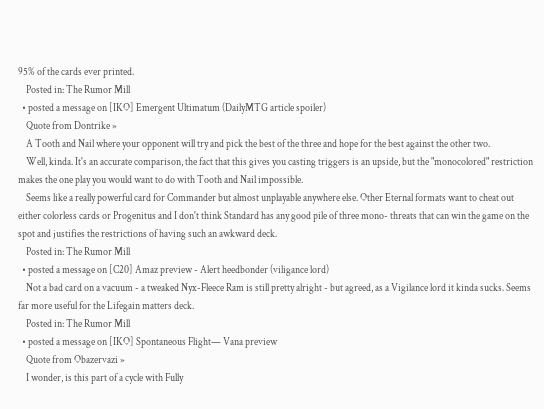95% of the cards ever printed.
    Posted in: The Rumor Mill
  • posted a message on [IKO] Emergent Ultimatum (DailyMTG article spoiler)
    Quote from Dontrike »
    A Tooth and Nail where your opponent will try and pick the best of the three and hope for the best against the other two.
    Well, kinda. It's an accurate comparison, the fact that this gives you casting triggers is an upside, but the "monocolored" restriction makes the one play you would want to do with Tooth and Nail impossible.
    Seems like a really powerful card for Commander but almost unplayable anywhere else. Other Eternal formats want to cheat out either colorless cards or Progenitus and I don't think Standard has any good pile of three mono- threats that can win the game on the spot and justifies the restrictions of having such an awkward deck.
    Posted in: The Rumor Mill
  • posted a message on [C20] Amaz preview - Alert heedbonder (viligance lord)
    Not a bad card on a vacuum - a tweaked Nyx-Fleece Ram is still pretty alright - but agreed, as a Vigilance lord it kinda sucks. Seems far more useful for the Lifegain matters deck.
    Posted in: The Rumor Mill
  • posted a message on [IKO] Spontaneous Flight— Vana preview
    Quote from Obazervazi »
    I wonder, is this part of a cycle with Fully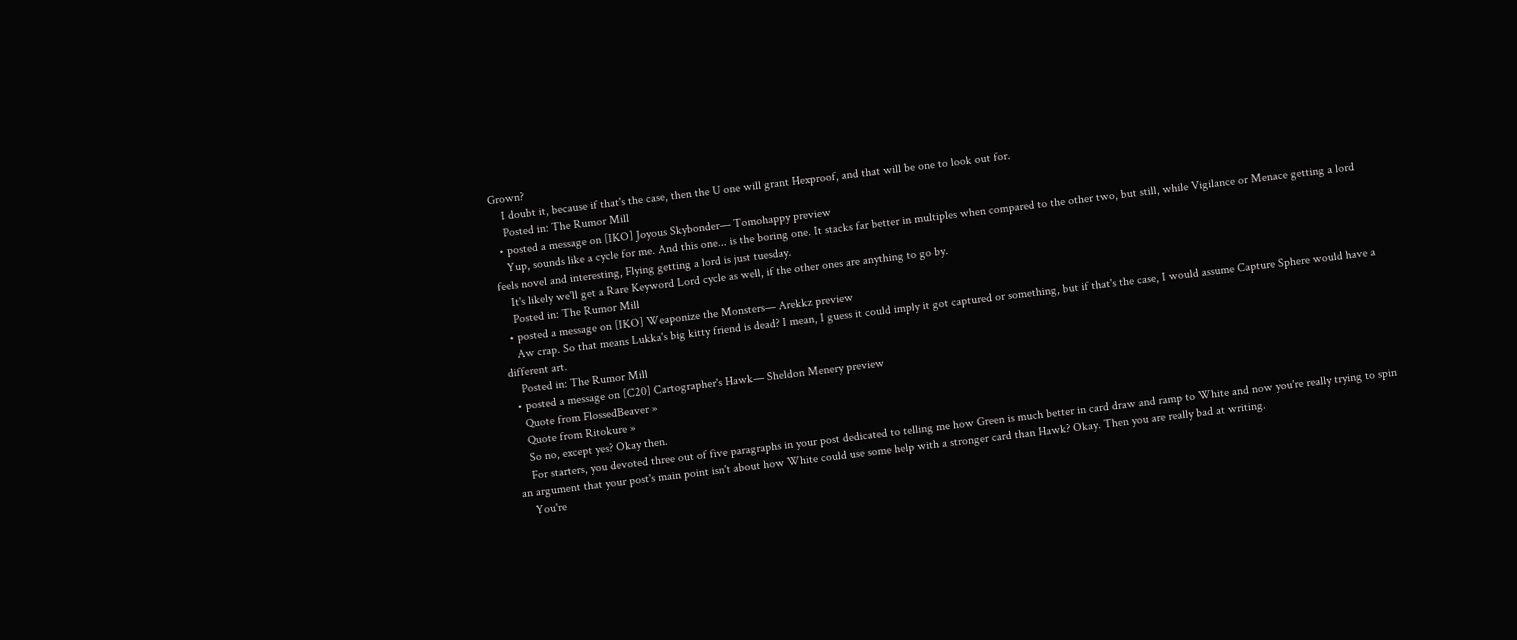Grown?
    I doubt it, because if that's the case, then the U one will grant Hexproof, and that will be one to look out for.
    Posted in: The Rumor Mill
  • posted a message on [IKO] Joyous Skybonder— Tomohappy preview
    Yup, sounds like a cycle for me. And this one... is the boring one. It stacks far better in multiples when compared to the other two, but still, while Vigilance or Menace getting a lord feels novel and interesting, Flying getting a lord is just tuesday.
    It's likely we'll get a Rare Keyword Lord cycle as well, if the other ones are anything to go by.
    Posted in: The Rumor Mill
  • posted a message on [IKO] Weaponize the Monsters— Arekkz preview
    Aw crap. So that means Lukka's big kitty friend is dead? I mean, I guess it could imply it got captured or something, but if that's the case, I would assume Capture Sphere would have a different art.
    Posted in: The Rumor Mill
  • posted a message on [C20] Cartographer's Hawk— Sheldon Menery preview
    Quote from FlossedBeaver »
    Quote from Ritokure »
    So no, except yes? Okay then.
    For starters, you devoted three out of five paragraphs in your post dedicated to telling me how Green is much better in card draw and ramp to White and now you're really trying to spin an argument that your post's main point isn't about how White could use some help with a stronger card than Hawk? Okay. Then you are really bad at writing.
    You're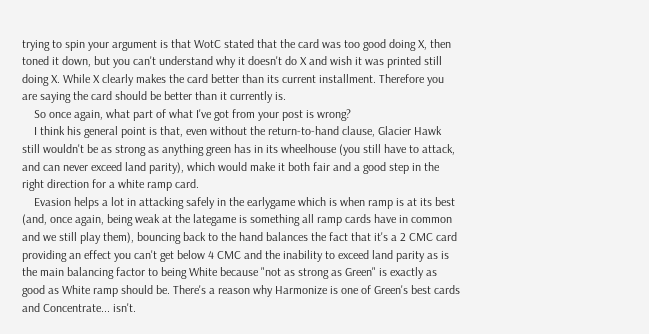trying to spin your argument is that WotC stated that the card was too good doing X, then toned it down, but you can't understand why it doesn't do X and wish it was printed still doing X. While X clearly makes the card better than its current installment. Therefore you are saying the card should be better than it currently is.
    So once again, what part of what I've got from your post is wrong?
    I think his general point is that, even without the return-to-hand clause, Glacier Hawk still wouldn't be as strong as anything green has in its wheelhouse (you still have to attack, and can never exceed land parity), which would make it both fair and a good step in the right direction for a white ramp card.
    Evasion helps a lot in attacking safely in the earlygame which is when ramp is at its best (and, once again, being weak at the lategame is something all ramp cards have in common and we still play them), bouncing back to the hand balances the fact that it's a 2 CMC card providing an effect you can't get below 4 CMC and the inability to exceed land parity as is the main balancing factor to being White because "not as strong as Green" is exactly as good as White ramp should be. There's a reason why Harmonize is one of Green's best cards and Concentrate... isn't.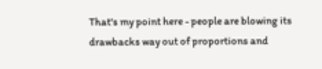That's my point here - people are blowing its drawbacks way out of proportions and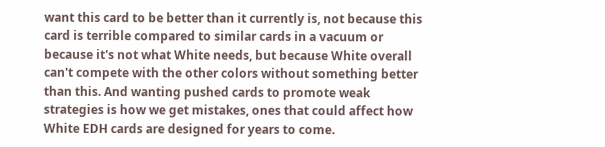want this card to be better than it currently is, not because this card is terrible compared to similar cards in a vacuum or because it's not what White needs, but because White overall can't compete with the other colors without something better than this. And wanting pushed cards to promote weak strategies is how we get mistakes, ones that could affect how White EDH cards are designed for years to come.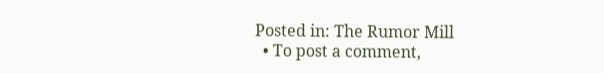Posted in: The Rumor Mill
  • To post a comment,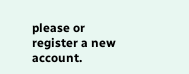please or register a new account.